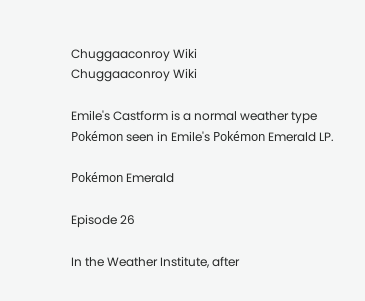Chuggaaconroy Wiki
Chuggaaconroy Wiki

Emile's Castform is a normal weather type Pokémon seen in Emile's Pokémon Emerald LP.

Pokémon Emerald

Episode 26

In the Weather Institute, after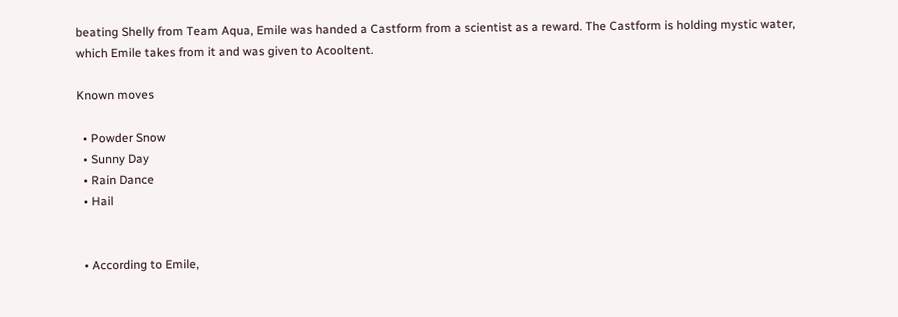beating Shelly from Team Aqua, Emile was handed a Castform from a scientist as a reward. The Castform is holding mystic water, which Emile takes from it and was given to Acooltent.

Known moves

  • Powder Snow
  • Sunny Day
  • Rain Dance
  • Hail


  • According to Emile,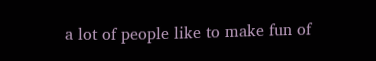a lot of people like to make fun of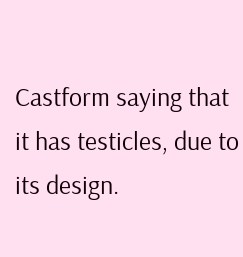Castform saying that it has testicles, due to its design.